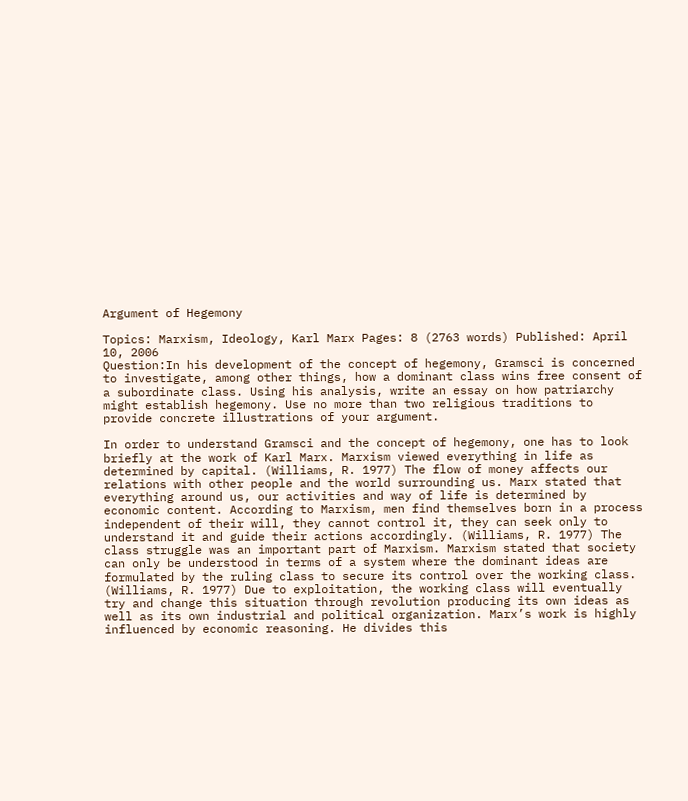Argument of Hegemony

Topics: Marxism, Ideology, Karl Marx Pages: 8 (2763 words) Published: April 10, 2006
Question:In his development of the concept of hegemony, Gramsci is concerned to investigate, among other things, how a dominant class wins free consent of a subordinate class. Using his analysis, write an essay on how patriarchy might establish hegemony. Use no more than two religious traditions to provide concrete illustrations of your argument.

In order to understand Gramsci and the concept of hegemony, one has to look briefly at the work of Karl Marx. Marxism viewed everything in life as determined by capital. (Williams, R. 1977) The flow of money affects our relations with other people and the world surrounding us. Marx stated that everything around us, our activities and way of life is determined by economic content. According to Marxism, men find themselves born in a process independent of their will, they cannot control it, they can seek only to understand it and guide their actions accordingly. (Williams, R. 1977) The class struggle was an important part of Marxism. Marxism stated that society can only be understood in terms of a system where the dominant ideas are formulated by the ruling class to secure its control over the working class. (Williams, R. 1977) Due to exploitation, the working class will eventually try and change this situation through revolution producing its own ideas as well as its own industrial and political organization. Marx’s work is highly influenced by economic reasoning. He divides this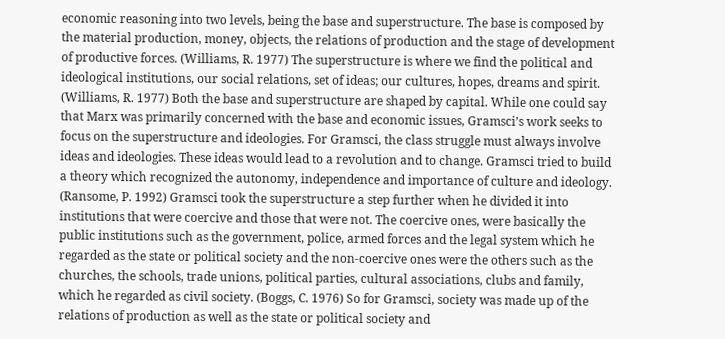economic reasoning into two levels, being the base and superstructure. The base is composed by the material production, money, objects, the relations of production and the stage of development of productive forces. (Williams, R. 1977) The superstructure is where we find the political and ideological institutions, our social relations, set of ideas; our cultures, hopes, dreams and spirit. (Williams, R. 1977) Both the base and superstructure are shaped by capital. While one could say that Marx was primarily concerned with the base and economic issues, Gramsci’s work seeks to focus on the superstructure and ideologies. For Gramsci, the class struggle must always involve ideas and ideologies. These ideas would lead to a revolution and to change. Gramsci tried to build a theory which recognized the autonomy, independence and importance of culture and ideology. (Ransome, P. 1992) Gramsci took the superstructure a step further when he divided it into institutions that were coercive and those that were not. The coercive ones, were basically the public institutions such as the government, police, armed forces and the legal system which he regarded as the state or political society and the non-coercive ones were the others such as the churches, the schools, trade unions, political parties, cultural associations, clubs and family, which he regarded as civil society. (Boggs, C. 1976) So for Gramsci, society was made up of the relations of production as well as the state or political society and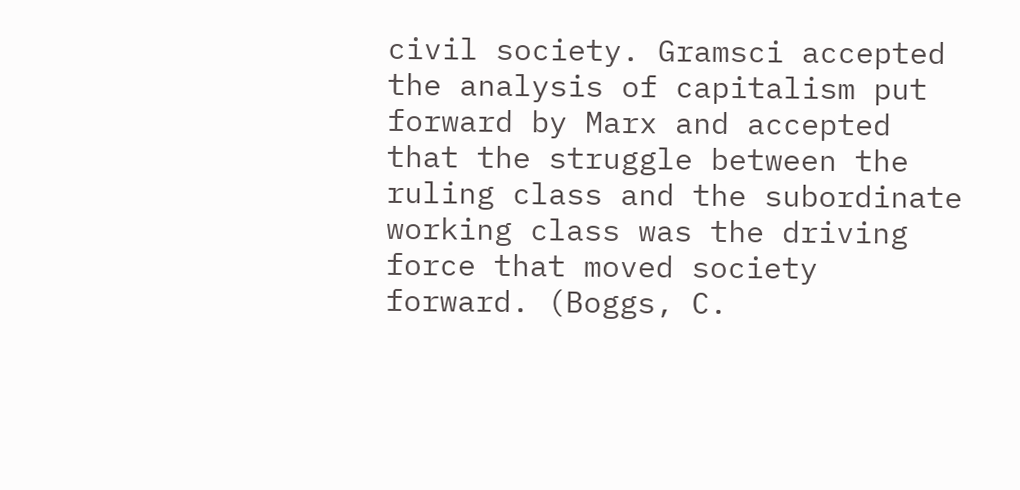civil society. Gramsci accepted the analysis of capitalism put forward by Marx and accepted that the struggle between the ruling class and the subordinate working class was the driving force that moved society forward. (Boggs, C.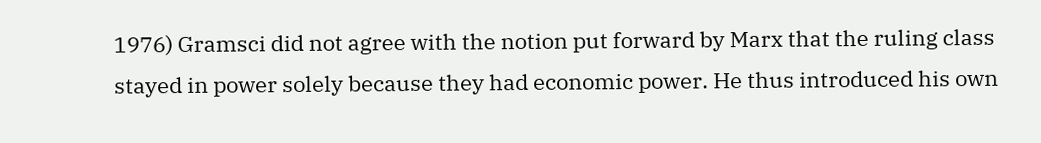1976) Gramsci did not agree with the notion put forward by Marx that the ruling class stayed in power solely because they had economic power. He thus introduced his own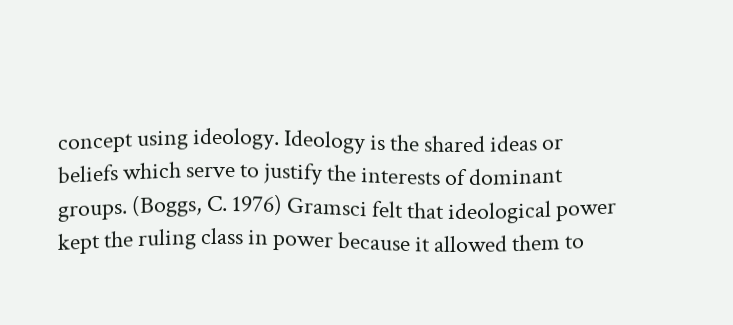concept using ideology. Ideology is the shared ideas or beliefs which serve to justify the interests of dominant groups. (Boggs, C. 1976) Gramsci felt that ideological power kept the ruling class in power because it allowed them to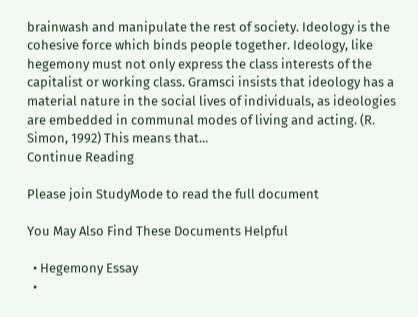brainwash and manipulate the rest of society. Ideology is the cohesive force which binds people together. Ideology, like hegemony must not only express the class interests of the capitalist or working class. Gramsci insists that ideology has a material nature in the social lives of individuals, as ideologies are embedded in communal modes of living and acting. (R. Simon, 1992) This means that...
Continue Reading

Please join StudyMode to read the full document

You May Also Find These Documents Helpful

  • Hegemony Essay
  •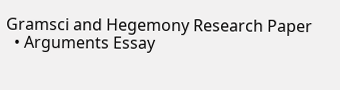Gramsci and Hegemony Research Paper
  • Arguments Essay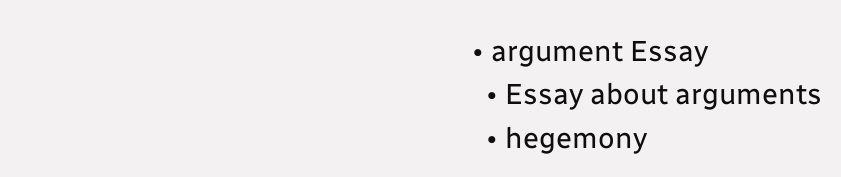• argument Essay
  • Essay about arguments
  • hegemony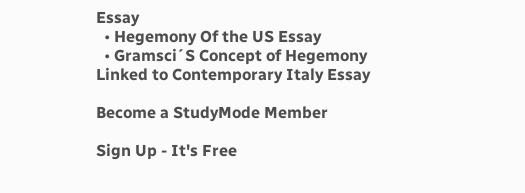Essay
  • Hegemony Of the US Essay
  • Gramsci´S Concept of Hegemony Linked to Contemporary Italy Essay

Become a StudyMode Member

Sign Up - It's Free